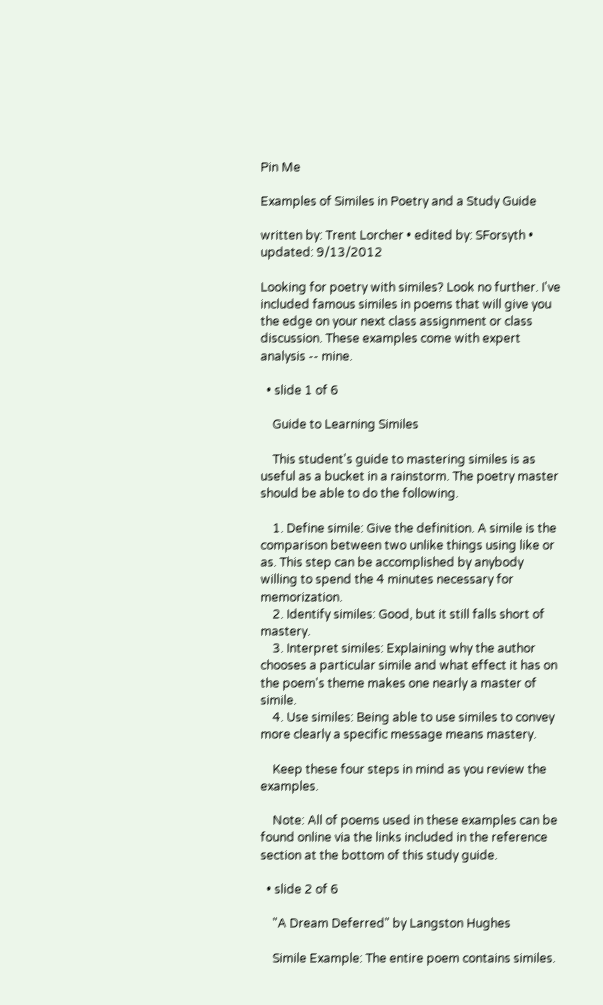Pin Me

Examples of Similes in Poetry and a Study Guide

written by: Trent Lorcher • edited by: SForsyth • updated: 9/13/2012

Looking for poetry with similes? Look no further. I've included famous similes in poems that will give you the edge on your next class assignment or class discussion. These examples come with expert analysis -- mine.

  • slide 1 of 6

    Guide to Learning Similes

    This student's guide to mastering similes is as useful as a bucket in a rainstorm. The poetry master should be able to do the following.

    1. Define simile: Give the definition. A simile is the comparison between two unlike things using like or as. This step can be accomplished by anybody willing to spend the 4 minutes necessary for memorization.
    2. Identify similes: Good, but it still falls short of mastery.
    3. Interpret similes: Explaining why the author chooses a particular simile and what effect it has on the poem's theme makes one nearly a master of simile.
    4. Use similes: Being able to use similes to convey more clearly a specific message means mastery.

    Keep these four steps in mind as you review the examples.

    Note: All of poems used in these examples can be found online via the links included in the reference section at the bottom of this study guide.

  • slide 2 of 6

    "A Dream Deferred" by Langston Hughes

    Simile Example: The entire poem contains similes.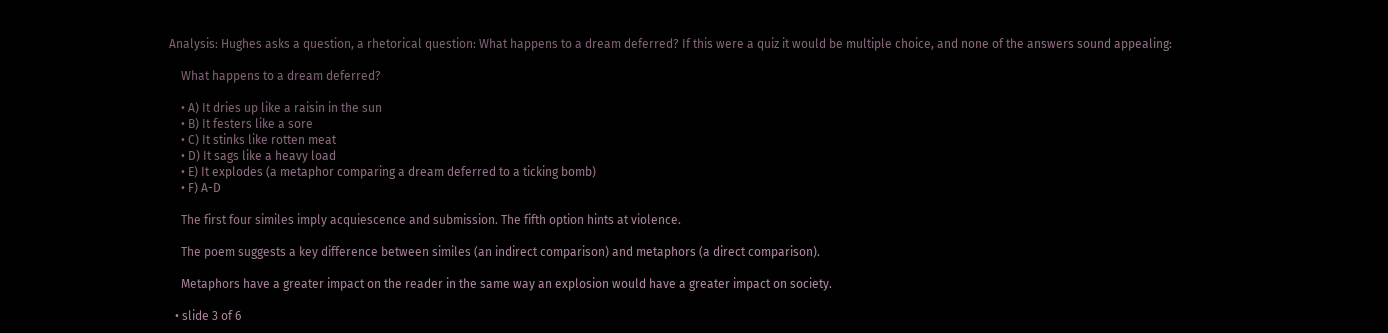Analysis: Hughes asks a question, a rhetorical question: What happens to a dream deferred? If this were a quiz it would be multiple choice, and none of the answers sound appealing:

    What happens to a dream deferred?

    • A) It dries up like a raisin in the sun
    • B) It festers like a sore
    • C) It stinks like rotten meat
    • D) It sags like a heavy load
    • E) It explodes (a metaphor comparing a dream deferred to a ticking bomb)
    • F) A-D

    The first four similes imply acquiescence and submission. The fifth option hints at violence.

    The poem suggests a key difference between similes (an indirect comparison) and metaphors (a direct comparison).

    Metaphors have a greater impact on the reader in the same way an explosion would have a greater impact on society.

  • slide 3 of 6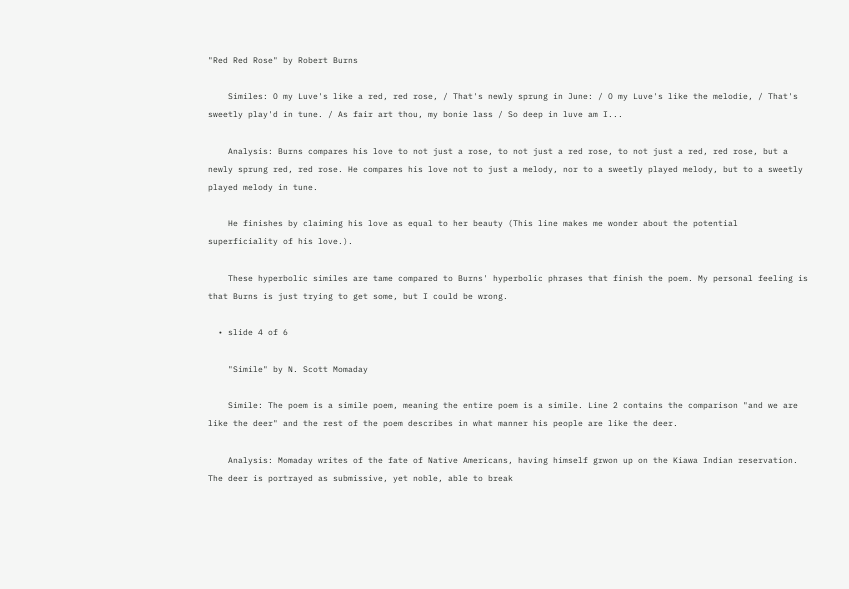"Red Red Rose" by Robert Burns

    Similes: O my Luve's like a red, red rose, / That's newly sprung in June: / O my Luve's like the melodie, / That's sweetly play'd in tune. / As fair art thou, my bonie lass / So deep in luve am I...

    Analysis: Burns compares his love to not just a rose, to not just a red rose, to not just a red, red rose, but a newly sprung red, red rose. He compares his love not to just a melody, nor to a sweetly played melody, but to a sweetly played melody in tune.

    He finishes by claiming his love as equal to her beauty (This line makes me wonder about the potential superficiality of his love.).

    These hyperbolic similes are tame compared to Burns' hyperbolic phrases that finish the poem. My personal feeling is that Burns is just trying to get some, but I could be wrong.

  • slide 4 of 6

    "Simile" by N. Scott Momaday

    Simile: The poem is a simile poem, meaning the entire poem is a simile. Line 2 contains the comparison "and we are like the deer" and the rest of the poem describes in what manner his people are like the deer.

    Analysis: Momaday writes of the fate of Native Americans, having himself grwon up on the Kiawa Indian reservation. The deer is portrayed as submissive, yet noble, able to break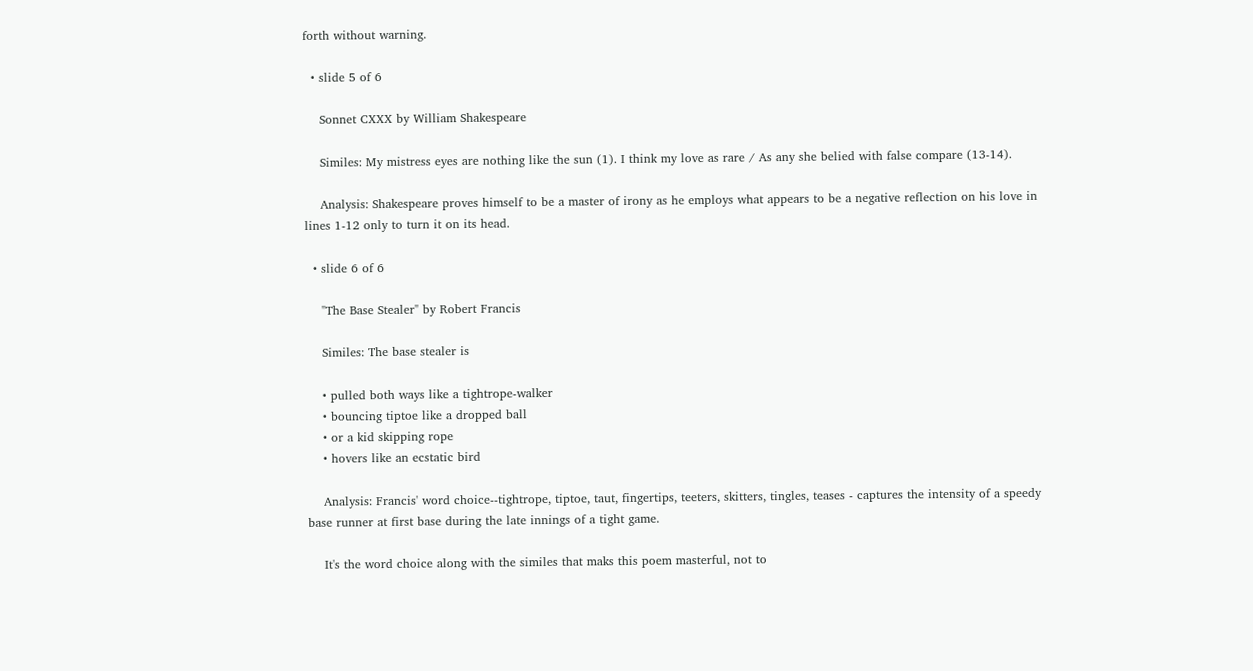forth without warning.

  • slide 5 of 6

    Sonnet CXXX by William Shakespeare

    Similes: My mistress eyes are nothing like the sun (1). I think my love as rare / As any she belied with false compare (13-14).

    Analysis: Shakespeare proves himself to be a master of irony as he employs what appears to be a negative reflection on his love in lines 1-12 only to turn it on its head.

  • slide 6 of 6

    "The Base Stealer" by Robert Francis

    Similes: The base stealer is

    • pulled both ways like a tightrope-walker
    • bouncing tiptoe like a dropped ball
    • or a kid skipping rope
    • hovers like an ecstatic bird

    Analysis: Francis' word choice--tightrope, tiptoe, taut, fingertips, teeters, skitters, tingles, teases - captures the intensity of a speedy base runner at first base during the late innings of a tight game.

    It's the word choice along with the similes that maks this poem masterful, not to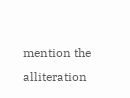mention the alliteration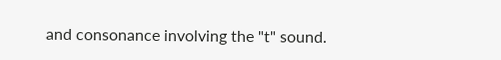and consonance involving the "t" sound.